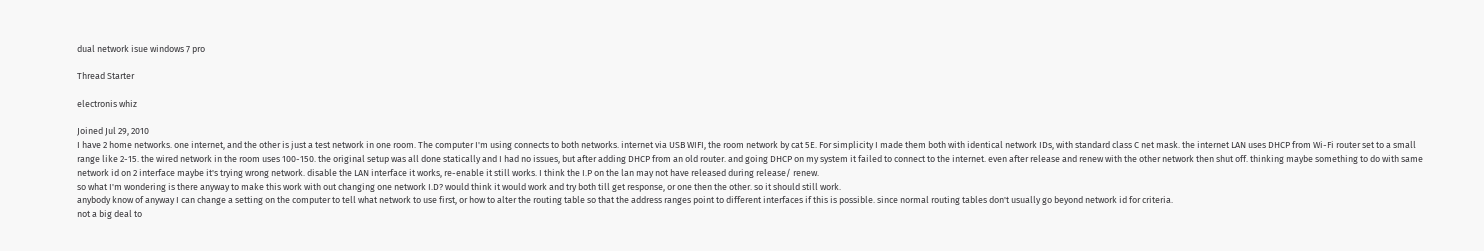dual network isue windows 7 pro

Thread Starter

electronis whiz

Joined Jul 29, 2010
I have 2 home networks. one internet, and the other is just a test network in one room. The computer I'm using connects to both networks. internet via USB WIFI, the room network by cat 5E. For simplicity I made them both with identical network IDs, with standard class C net mask. the internet LAN uses DHCP from Wi-Fi router set to a small range like 2-15. the wired network in the room uses 100-150. the original setup was all done statically and I had no issues, but after adding DHCP from an old router. and going DHCP on my system it failed to connect to the internet. even after release and renew with the other network then shut off. thinking maybe something to do with same network id on 2 interface maybe it's trying wrong network. disable the LAN interface it works, re-enable it still works. I think the I.P on the lan may not have released during release/ renew.
so what I'm wondering is there anyway to make this work with out changing one network I.D? would think it would work and try both till get response, or one then the other. so it should still work.
anybody know of anyway I can change a setting on the computer to tell what network to use first, or how to alter the routing table so that the address ranges point to different interfaces if this is possible. since normal routing tables don't usually go beyond network id for criteria.
not a big deal to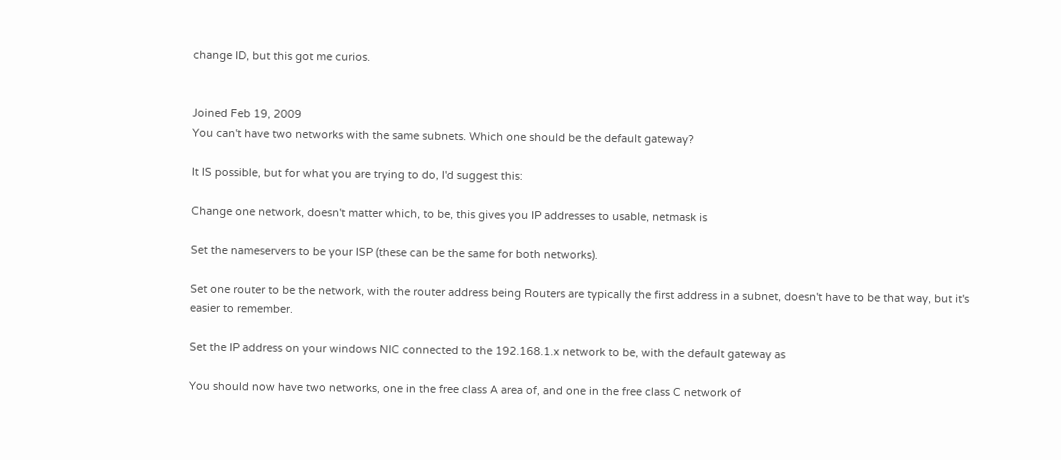change ID, but this got me curios.


Joined Feb 19, 2009
You can't have two networks with the same subnets. Which one should be the default gateway?

It IS possible, but for what you are trying to do, I'd suggest this:

Change one network, doesn't matter which, to be, this gives you IP addresses to usable, netmask is

Set the nameservers to be your ISP (these can be the same for both networks).

Set one router to be the network, with the router address being Routers are typically the first address in a subnet, doesn't have to be that way, but it's easier to remember.

Set the IP address on your windows NIC connected to the 192.168.1.x network to be, with the default gateway as

You should now have two networks, one in the free class A area of, and one in the free class C network of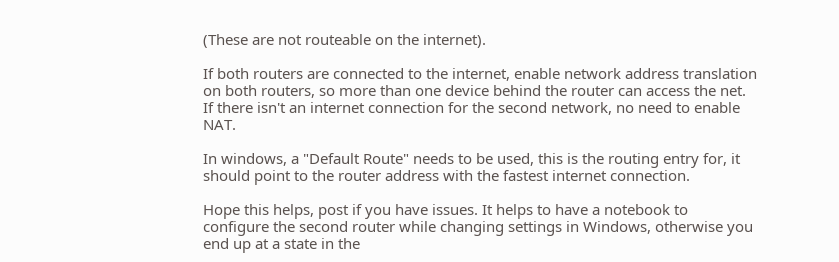(These are not routeable on the internet).

If both routers are connected to the internet, enable network address translation on both routers, so more than one device behind the router can access the net. If there isn't an internet connection for the second network, no need to enable NAT.

In windows, a "Default Route" needs to be used, this is the routing entry for, it should point to the router address with the fastest internet connection.

Hope this helps, post if you have issues. It helps to have a notebook to configure the second router while changing settings in Windows, otherwise you end up at a state in the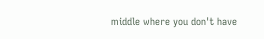middle where you don't have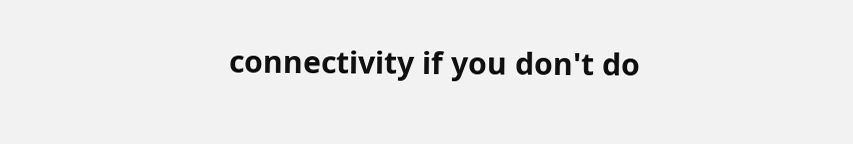connectivity if you don't do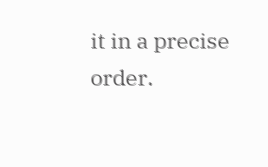it in a precise order.